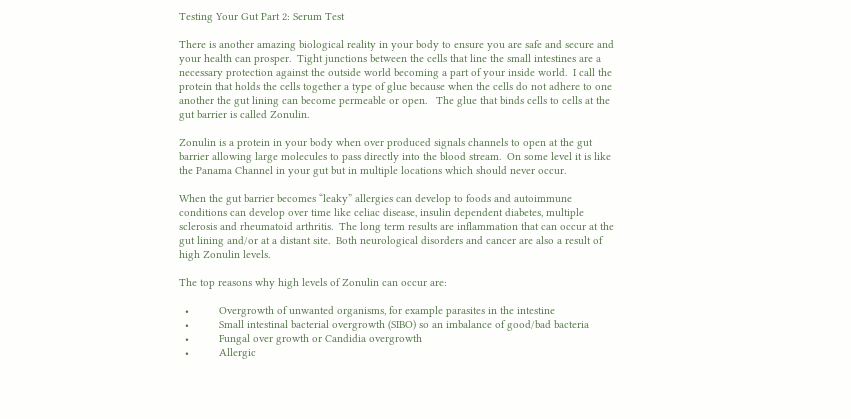Testing Your Gut Part 2: Serum Test

There is another amazing biological reality in your body to ensure you are safe and secure and your health can prosper.  Tight junctions between the cells that line the small intestines are a necessary protection against the outside world becoming a part of your inside world.  I call the protein that holds the cells together a type of glue because when the cells do not adhere to one another the gut lining can become permeable or open.   The glue that binds cells to cells at the gut barrier is called Zonulin.

Zonulin is a protein in your body when over produced signals channels to open at the gut barrier allowing large molecules to pass directly into the blood stream.  On some level it is like the Panama Channel in your gut but in multiple locations which should never occur.

When the gut barrier becomes “leaky” allergies can develop to foods and autoimmune conditions can develop over time like celiac disease, insulin dependent diabetes, multiple sclerosis and rheumatoid arthritis.  The long term results are inflammation that can occur at the gut lining and/or at a distant site.  Both neurological disorders and cancer are also a result of high Zonulin levels.

The top reasons why high levels of Zonulin can occur are:

  •          Overgrowth of unwanted organisms, for example parasites in the intestine
  •          Small intestinal bacterial overgrowth (SIBO) so an imbalance of good/bad bacteria
  •          Fungal over growth or Candidia overgrowth
  •          Allergic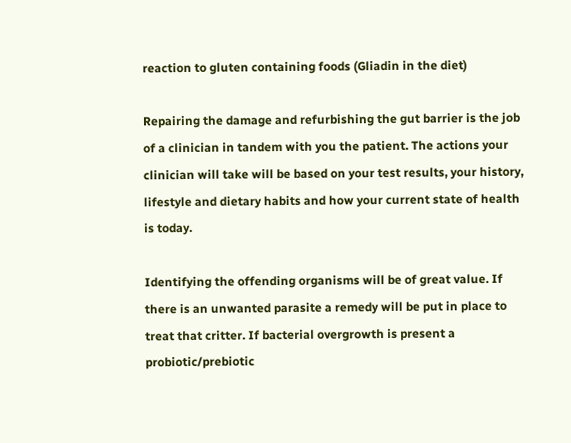reaction to gluten containing foods (Gliadin in the diet)

Repairing the damage and refurbishing the gut barrier is the job of a clinician in tandem with you the patient. The actions your clinician will take will be based on your test results, your history, lifestyle and dietary habits and how your current state of health is today.

Identifying the offending organisms will be of great value. If there is an unwanted parasite a remedy will be put in place to treat that critter. If bacterial overgrowth is present a probiotic/prebiotic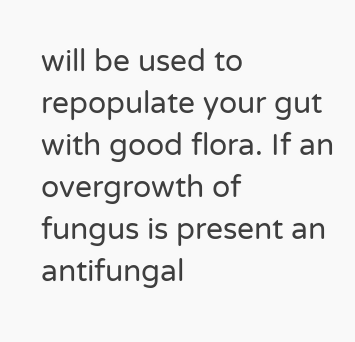will be used to repopulate your gut with good flora. If an overgrowth of fungus is present an antifungal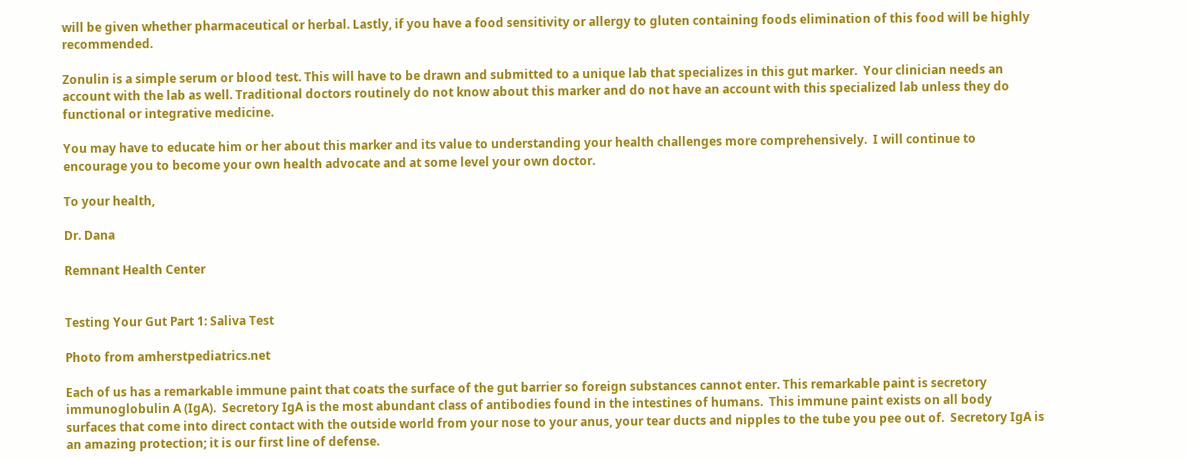will be given whether pharmaceutical or herbal. Lastly, if you have a food sensitivity or allergy to gluten containing foods elimination of this food will be highly recommended.

Zonulin is a simple serum or blood test. This will have to be drawn and submitted to a unique lab that specializes in this gut marker.  Your clinician needs an account with the lab as well. Traditional doctors routinely do not know about this marker and do not have an account with this specialized lab unless they do functional or integrative medicine.

You may have to educate him or her about this marker and its value to understanding your health challenges more comprehensively.  I will continue to encourage you to become your own health advocate and at some level your own doctor.

To your health,

Dr. Dana

Remnant Health Center


Testing Your Gut Part 1: Saliva Test

Photo from amherstpediatrics.net

Each of us has a remarkable immune paint that coats the surface of the gut barrier so foreign substances cannot enter. This remarkable paint is secretory immunoglobulin A (IgA).  Secretory IgA is the most abundant class of antibodies found in the intestines of humans.  This immune paint exists on all body surfaces that come into direct contact with the outside world from your nose to your anus, your tear ducts and nipples to the tube you pee out of.  Secretory IgA is an amazing protection; it is our first line of defense.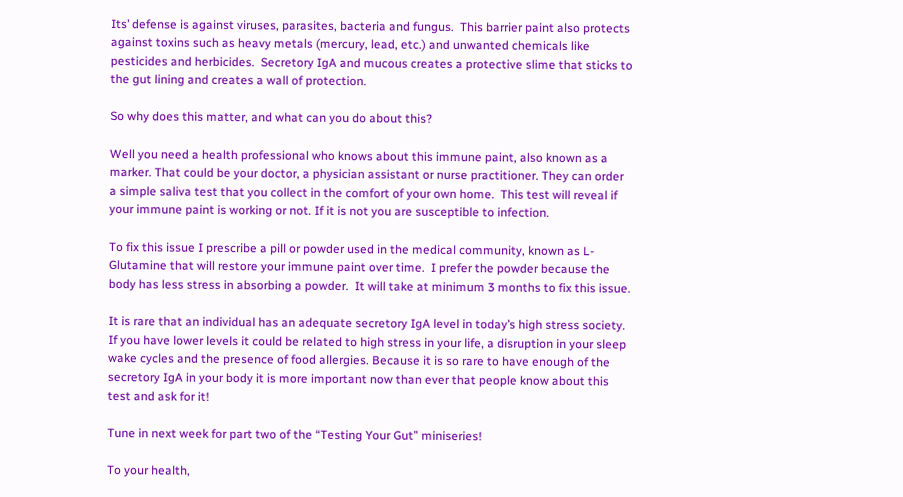Its’ defense is against viruses, parasites, bacteria and fungus.  This barrier paint also protects against toxins such as heavy metals (mercury, lead, etc.) and unwanted chemicals like pesticides and herbicides.  Secretory IgA and mucous creates a protective slime that sticks to the gut lining and creates a wall of protection.

So why does this matter, and what can you do about this?

Well you need a health professional who knows about this immune paint, also known as a marker. That could be your doctor, a physician assistant or nurse practitioner. They can order a simple saliva test that you collect in the comfort of your own home.  This test will reveal if your immune paint is working or not. If it is not you are susceptible to infection.

To fix this issue I prescribe a pill or powder used in the medical community, known as L-Glutamine that will restore your immune paint over time.  I prefer the powder because the body has less stress in absorbing a powder.  It will take at minimum 3 months to fix this issue.

It is rare that an individual has an adequate secretory IgA level in today’s high stress society.   If you have lower levels it could be related to high stress in your life, a disruption in your sleep wake cycles and the presence of food allergies. Because it is so rare to have enough of the secretory IgA in your body it is more important now than ever that people know about this test and ask for it!

Tune in next week for part two of the “Testing Your Gut” miniseries!

To your health,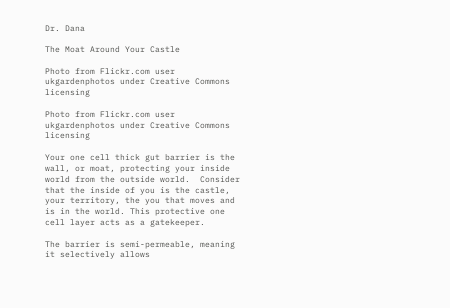Dr. Dana

The Moat Around Your Castle

Photo from Flickr.com user ukgardenphotos under Creative Commons licensing

Photo from Flickr.com user ukgardenphotos under Creative Commons licensing

Your one cell thick gut barrier is the wall, or moat, protecting your inside world from the outside world.  Consider that the inside of you is the castle, your territory, the you that moves and is in the world. This protective one cell layer acts as a gatekeeper.

The barrier is semi-permeable, meaning it selectively allows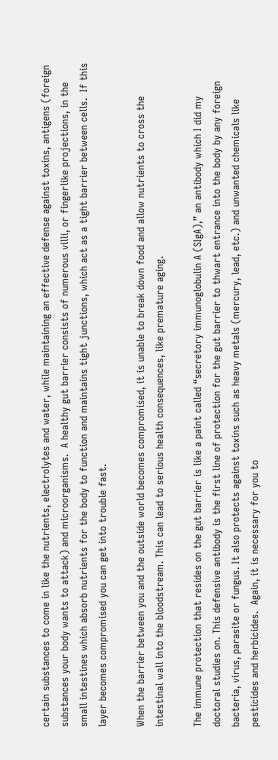certain substances to come in like the nutrients, electrolytes and water, while maintaining an effective defense against toxins, antigens (foreign substances your body wants to attack) and microorganisms.  A healthy gut barrier consists of numerous villi, or fingerlike projections, in the small intestines which absorb nutrients for the body to function and maintains tight junctions, which act as a tight barrier between cells.  If this layer becomes compromised you can get into trouble fast.

When the barrier between you and the outside world becomes compromised, it is unable to break down food and allow nutrients to cross the intestinal wall into the bloodstream. This can lead to serious health consequences, like premature aging.

The immune protection that resides on the gut barrier is like a paint called “secretory immunoglobulin A (SIgA),” an antibody which I did my doctoral studies on. This defensive antibody is the first line of protection for the gut barrier to thwart entrance into the body by any foreign bacteria, virus, parasite or fungus. It also protects against toxins such as heavy metals (mercury, lead, etc.) and unwanted chemicals like pesticides and herbicides.  Again, it is necessary for you to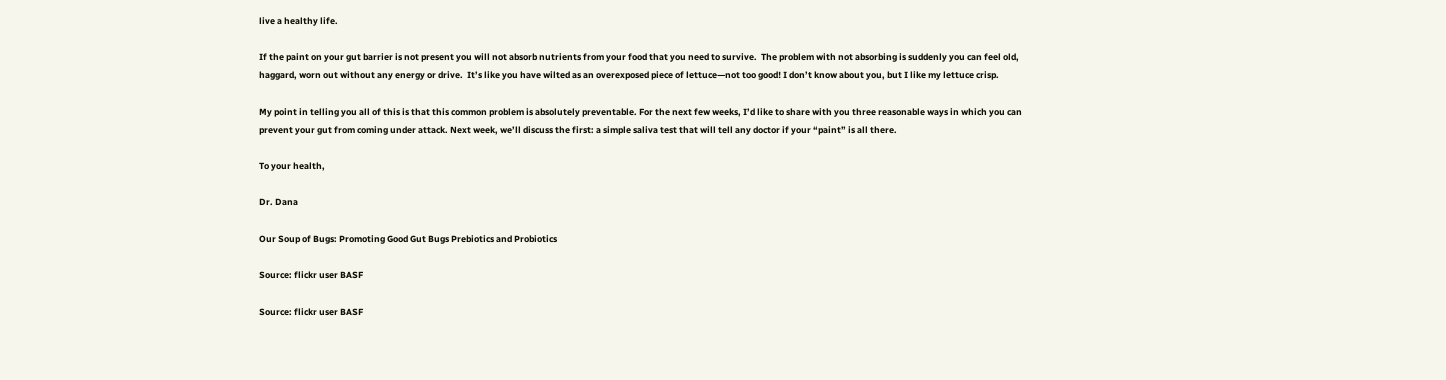live a healthy life.

If the paint on your gut barrier is not present you will not absorb nutrients from your food that you need to survive.  The problem with not absorbing is suddenly you can feel old, haggard, worn out without any energy or drive.  It’s like you have wilted as an overexposed piece of lettuce—not too good! I don’t know about you, but I like my lettuce crisp.

My point in telling you all of this is that this common problem is absolutely preventable. For the next few weeks, I’d like to share with you three reasonable ways in which you can prevent your gut from coming under attack. Next week, we’ll discuss the first: a simple saliva test that will tell any doctor if your “paint” is all there.

To your health,

Dr. Dana

Our Soup of Bugs: Promoting Good Gut Bugs Prebiotics and Probiotics

Source: flickr user BASF

Source: flickr user BASF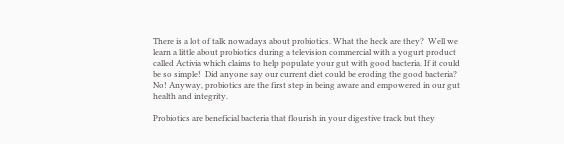There is a lot of talk nowadays about probiotics. What the heck are they?  Well we learn a little about probiotics during a television commercial with a yogurt product called Activia which claims to help populate your gut with good bacteria. If it could be so simple!  Did anyone say our current diet could be eroding the good bacteria? No! Anyway, probiotics are the first step in being aware and empowered in our gut health and integrity.

Probiotics are beneficial bacteria that flourish in your digestive track but they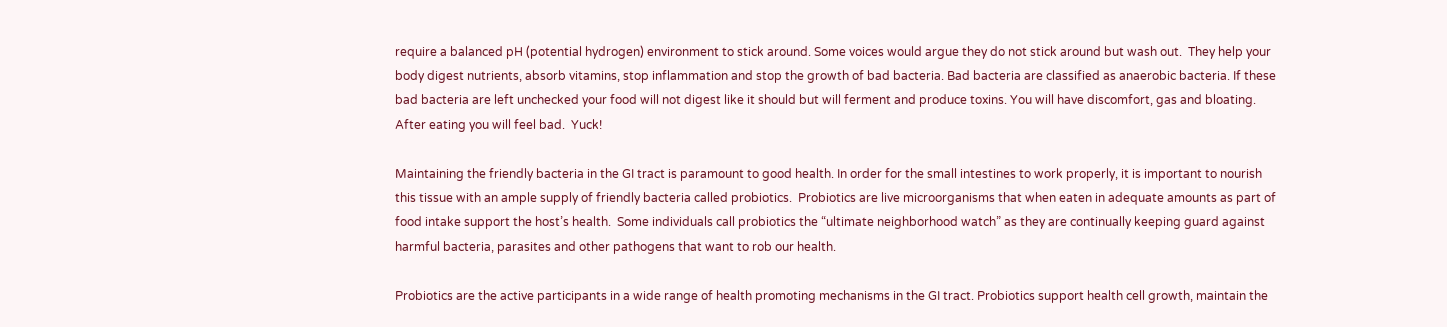require a balanced pH (potential hydrogen) environment to stick around. Some voices would argue they do not stick around but wash out.  They help your body digest nutrients, absorb vitamins, stop inflammation and stop the growth of bad bacteria. Bad bacteria are classified as anaerobic bacteria. If these bad bacteria are left unchecked your food will not digest like it should but will ferment and produce toxins. You will have discomfort, gas and bloating. After eating you will feel bad.  Yuck!

Maintaining the friendly bacteria in the GI tract is paramount to good health. In order for the small intestines to work properly, it is important to nourish this tissue with an ample supply of friendly bacteria called probiotics.  Probiotics are live microorganisms that when eaten in adequate amounts as part of food intake support the host’s health.  Some individuals call probiotics the “ultimate neighborhood watch” as they are continually keeping guard against harmful bacteria, parasites and other pathogens that want to rob our health.

Probiotics are the active participants in a wide range of health promoting mechanisms in the GI tract. Probiotics support health cell growth, maintain the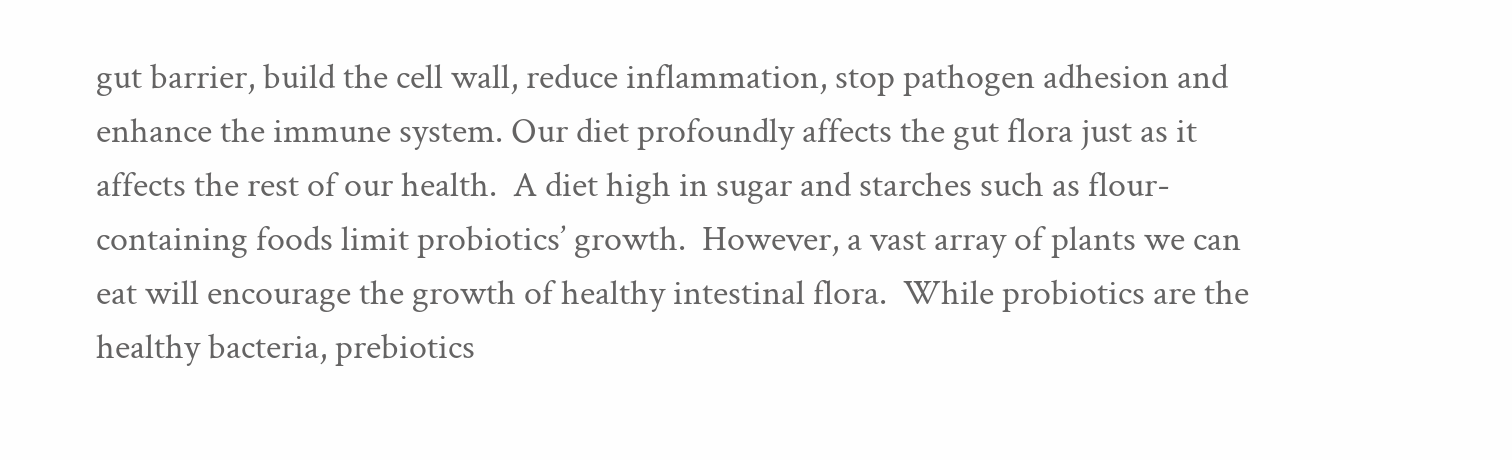gut barrier, build the cell wall, reduce inflammation, stop pathogen adhesion and enhance the immune system. Our diet profoundly affects the gut flora just as it affects the rest of our health.  A diet high in sugar and starches such as flour-containing foods limit probiotics’ growth.  However, a vast array of plants we can eat will encourage the growth of healthy intestinal flora.  While probiotics are the healthy bacteria, prebiotics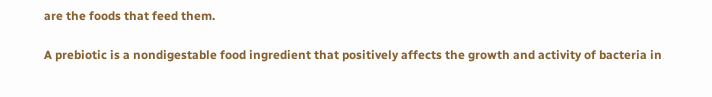are the foods that feed them.

A prebiotic is a nondigestable food ingredient that positively affects the growth and activity of bacteria in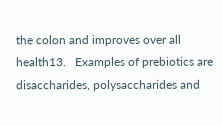the colon and improves over all health13.   Examples of prebiotics are disaccharides, polysaccharides and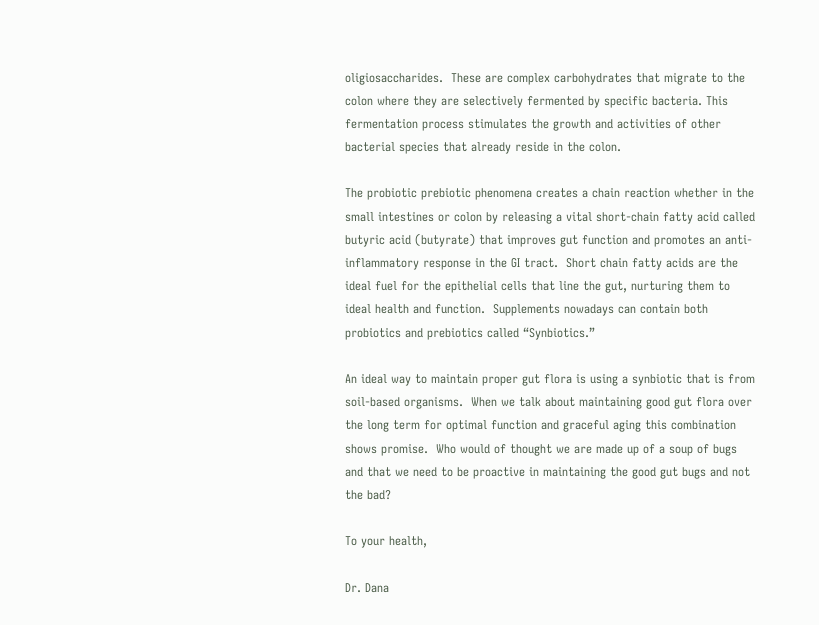oligiosaccharides.  These are complex carbohydrates that migrate to the colon where they are selectively fermented by specific bacteria. This fermentation process stimulates the growth and activities of other bacterial species that already reside in the colon.

The probiotic prebiotic phenomena creates a chain reaction whether in the small intestines or colon by releasing a vital short-chain fatty acid called butyric acid (butyrate) that improves gut function and promotes an anti-inflammatory response in the GI tract.  Short chain fatty acids are the ideal fuel for the epithelial cells that line the gut, nurturing them to ideal health and function.  Supplements nowadays can contain both probiotics and prebiotics called “Synbiotics.”

An ideal way to maintain proper gut flora is using a synbiotic that is from soil-based organisms.  When we talk about maintaining good gut flora over the long term for optimal function and graceful aging this combination shows promise.  Who would of thought we are made up of a soup of bugs and that we need to be proactive in maintaining the good gut bugs and not the bad?

To your health,

Dr. Dana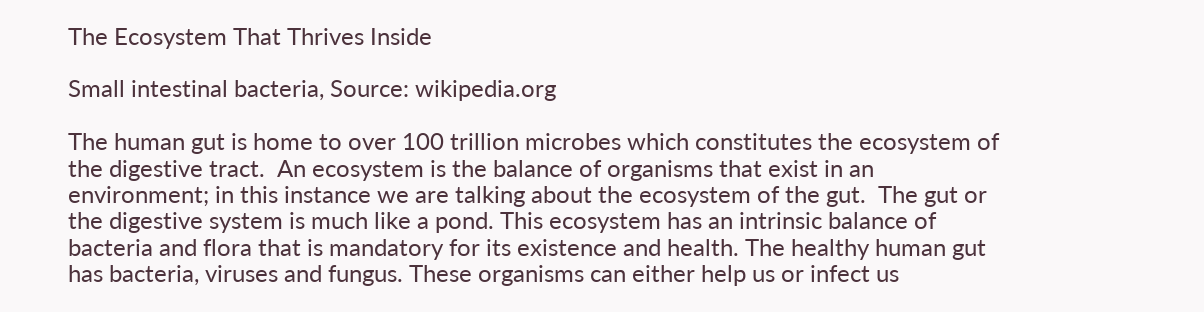The Ecosystem That Thrives Inside

Small intestinal bacteria, Source: wikipedia.org

The human gut is home to over 100 trillion microbes which constitutes the ecosystem of the digestive tract.  An ecosystem is the balance of organisms that exist in an environment; in this instance we are talking about the ecosystem of the gut.  The gut or the digestive system is much like a pond. This ecosystem has an intrinsic balance of bacteria and flora that is mandatory for its existence and health. The healthy human gut has bacteria, viruses and fungus. These organisms can either help us or infect us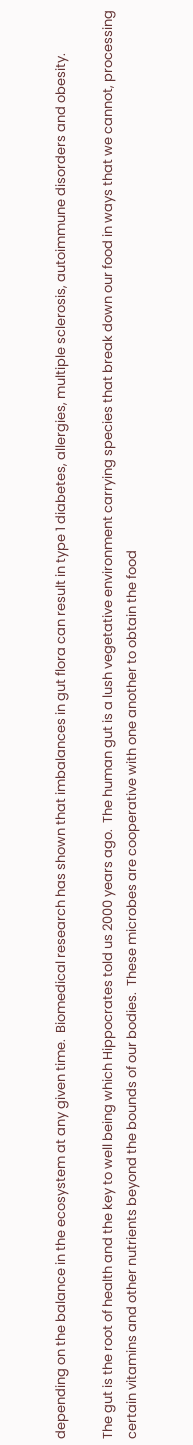depending on the balance in the ecosystem at any given time.  Biomedical research has shown that imbalances in gut flora can result in type 1 diabetes, allergies, multiple sclerosis, autoimmune disorders and obesity.

The gut is the root of health and the key to well being which Hippocrates told us 2000 years ago.  The human gut is a lush vegetative environment carrying species that break down our food in ways that we cannot, processing certain vitamins and other nutrients beyond the bounds of our bodies.  These microbes are cooperative with one another to obtain the food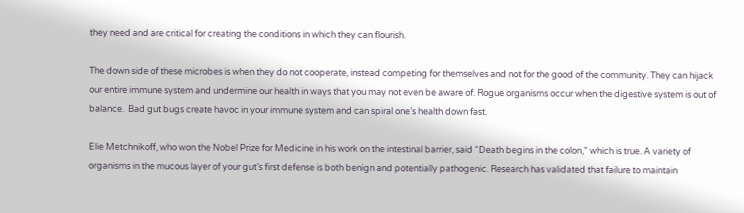they need and are critical for creating the conditions in which they can flourish.

The down side of these microbes is when they do not cooperate, instead competing for themselves and not for the good of the community. They can hijack our entire immune system and undermine our health in ways that you may not even be aware of. Rogue organisms occur when the digestive system is out of balance.  Bad gut bugs create havoc in your immune system and can spiral one’s health down fast.

Elie Metchnikoff, who won the Nobel Prize for Medicine in his work on the intestinal barrier, said “Death begins in the colon,” which is true. A variety of organisms in the mucous layer of your gut’s first defense is both benign and potentially pathogenic. Research has validated that failure to maintain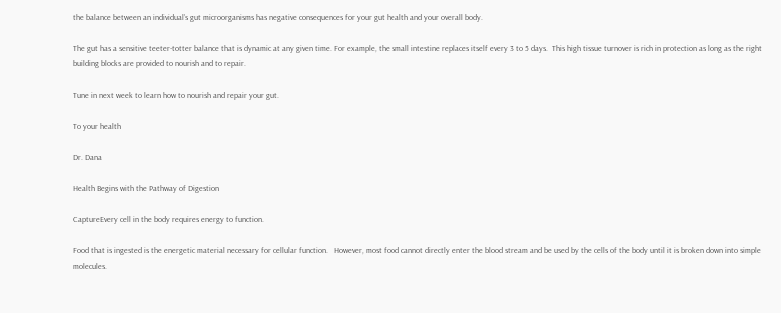the balance between an individual’s gut microorganisms has negative consequences for your gut health and your overall body.

The gut has a sensitive teeter-totter balance that is dynamic at any given time. For example, the small intestine replaces itself every 3 to 5 days.  This high tissue turnover is rich in protection as long as the right building blocks are provided to nourish and to repair.

Tune in next week to learn how to nourish and repair your gut.

To your health

Dr. Dana

Health Begins with the Pathway of Digestion

CaptureEvery cell in the body requires energy to function.

Food that is ingested is the energetic material necessary for cellular function.   However, most food cannot directly enter the blood stream and be used by the cells of the body until it is broken down into simple molecules.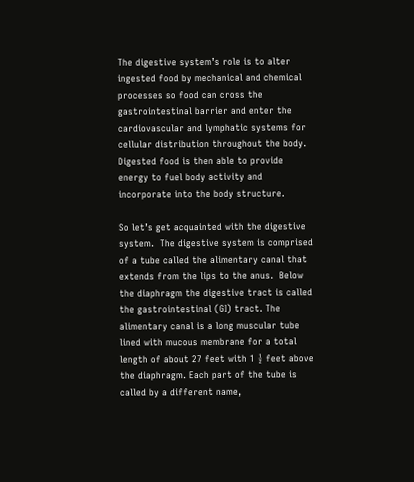The digestive system’s role is to alter ingested food by mechanical and chemical processes so food can cross the gastrointestinal barrier and enter the cardiovascular and lymphatic systems for cellular distribution throughout the body.  Digested food is then able to provide energy to fuel body activity and incorporate into the body structure.

So let’s get acquainted with the digestive system.  The digestive system is comprised of a tube called the alimentary canal that extends from the lips to the anus.  Below the diaphragm the digestive tract is called the gastrointestinal (GI) tract. The alimentary canal is a long muscular tube lined with mucous membrane for a total length of about 27 feet with 1 ½ feet above the diaphragm. Each part of the tube is called by a different name,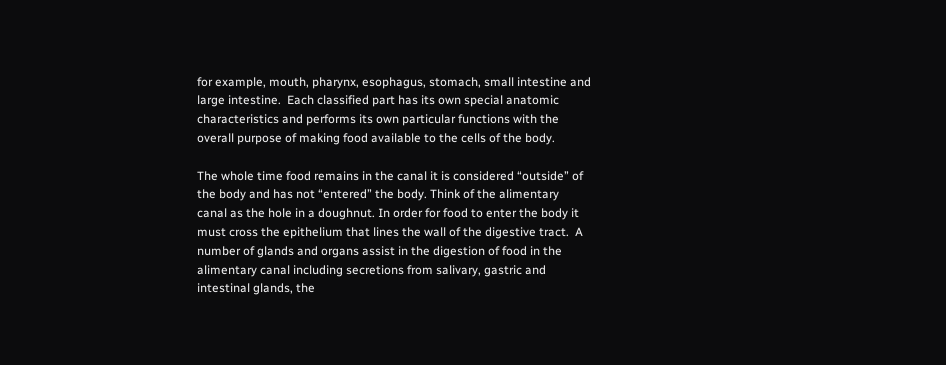for example, mouth, pharynx, esophagus, stomach, small intestine and large intestine.  Each classified part has its own special anatomic characteristics and performs its own particular functions with the overall purpose of making food available to the cells of the body.

The whole time food remains in the canal it is considered “outside” of the body and has not “entered” the body. Think of the alimentary canal as the hole in a doughnut. In order for food to enter the body it must cross the epithelium that lines the wall of the digestive tract.  A number of glands and organs assist in the digestion of food in the alimentary canal including secretions from salivary, gastric and intestinal glands, the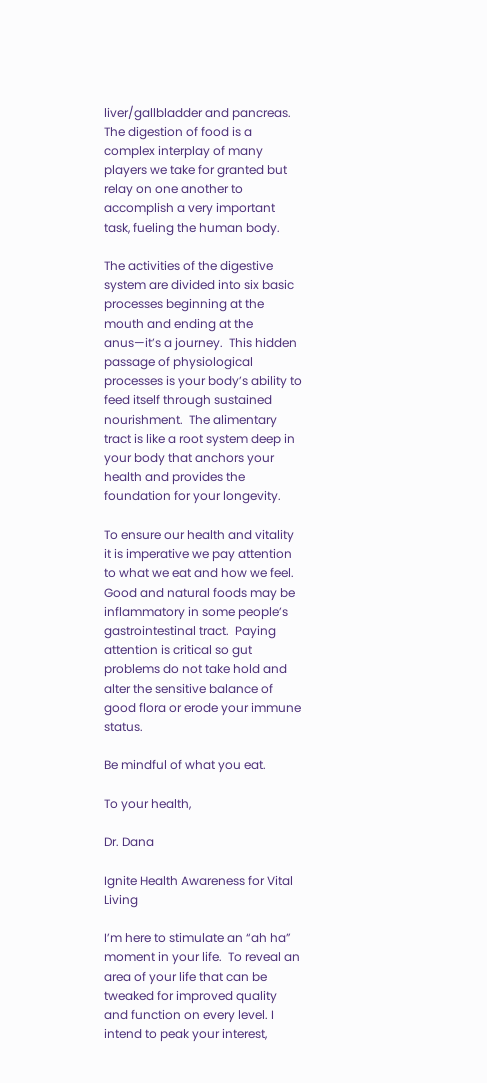liver/gallbladder and pancreas.  The digestion of food is a complex interplay of many players we take for granted but relay on one another to accomplish a very important task, fueling the human body.

The activities of the digestive system are divided into six basic processes beginning at the mouth and ending at the anus—it’s a journey.  This hidden passage of physiological processes is your body’s ability to feed itself through sustained nourishment.  The alimentary tract is like a root system deep in your body that anchors your health and provides the foundation for your longevity.

To ensure our health and vitality it is imperative we pay attention to what we eat and how we feel. Good and natural foods may be inflammatory in some people’s gastrointestinal tract.  Paying attention is critical so gut problems do not take hold and alter the sensitive balance of good flora or erode your immune status.

Be mindful of what you eat.

To your health,

Dr. Dana

Ignite Health Awareness for Vital Living

I’m here to stimulate an “ah ha” moment in your life.  To reveal an area of your life that can be tweaked for improved quality and function on every level. I intend to peak your interest,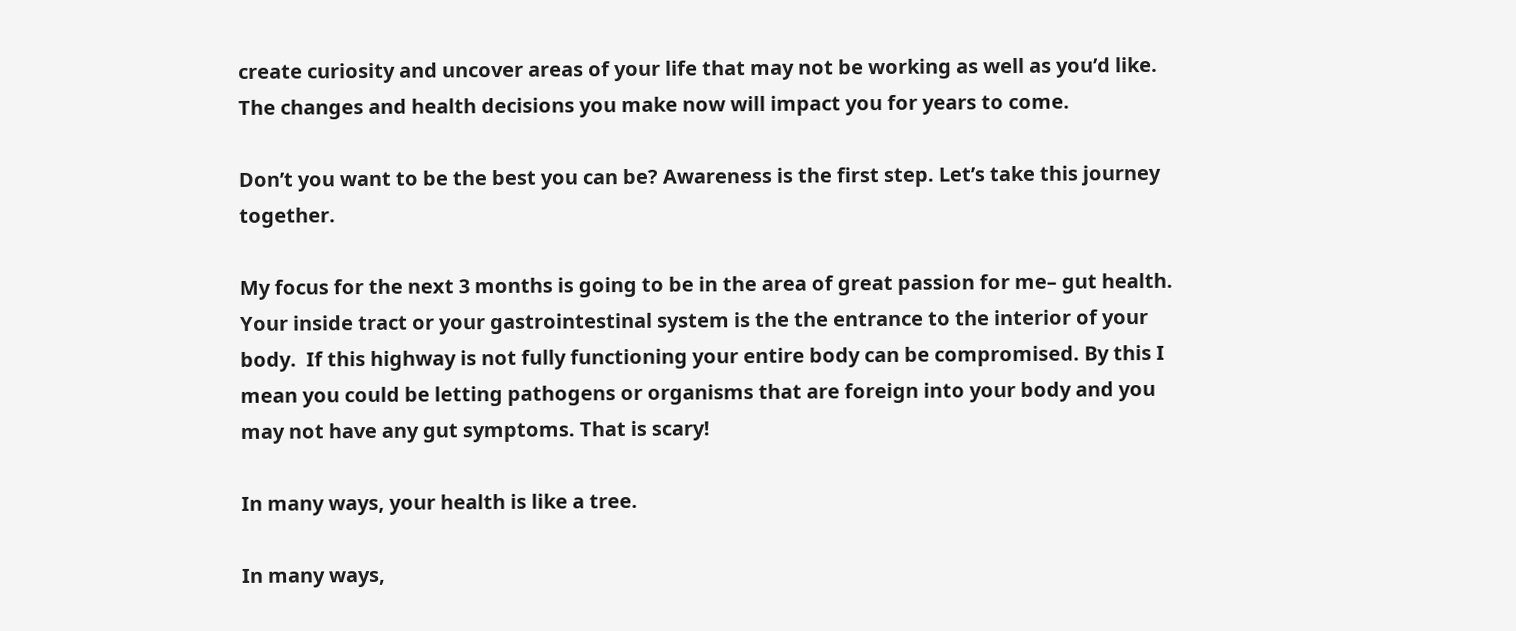create curiosity and uncover areas of your life that may not be working as well as you’d like.
The changes and health decisions you make now will impact you for years to come.

Don’t you want to be the best you can be? Awareness is the first step. Let’s take this journey together.

My focus for the next 3 months is going to be in the area of great passion for me– gut health.  Your inside tract or your gastrointestinal system is the the entrance to the interior of your body.  If this highway is not fully functioning your entire body can be compromised. By this I mean you could be letting pathogens or organisms that are foreign into your body and you may not have any gut symptoms. That is scary!

In many ways, your health is like a tree.

In many ways,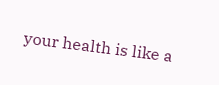your health is like a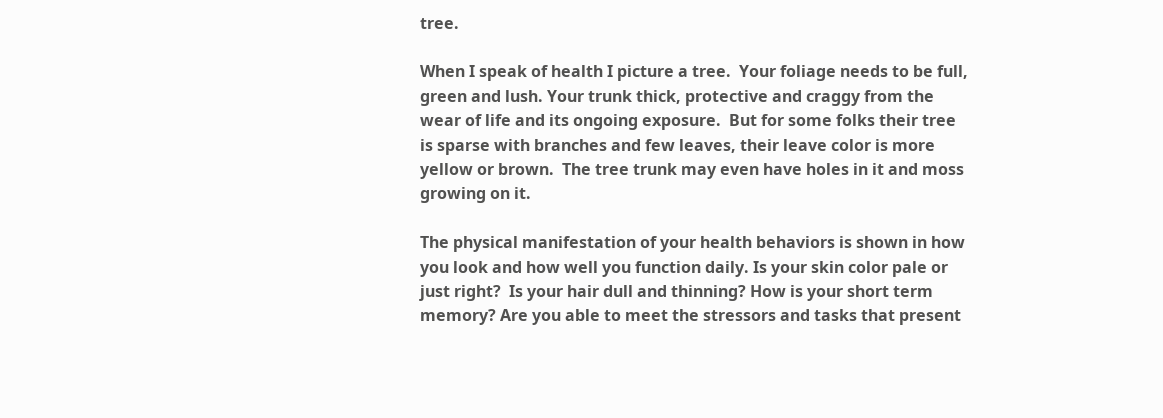tree.

When I speak of health I picture a tree.  Your foliage needs to be full, green and lush. Your trunk thick, protective and craggy from the wear of life and its ongoing exposure.  But for some folks their tree is sparse with branches and few leaves, their leave color is more yellow or brown.  The tree trunk may even have holes in it and moss growing on it.

The physical manifestation of your health behaviors is shown in how you look and how well you function daily. Is your skin color pale or just right?  Is your hair dull and thinning? How is your short term memory? Are you able to meet the stressors and tasks that present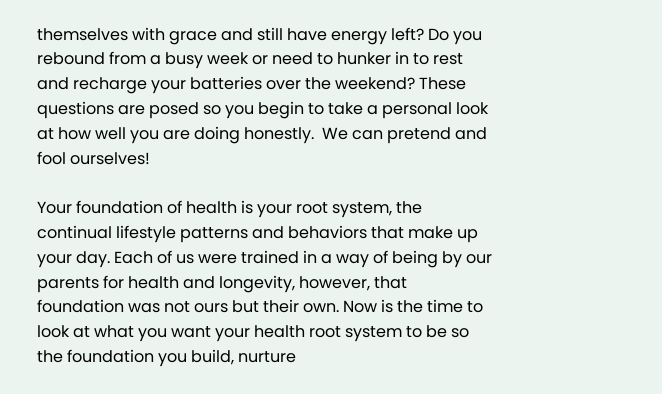themselves with grace and still have energy left? Do you rebound from a busy week or need to hunker in to rest and recharge your batteries over the weekend? These questions are posed so you begin to take a personal look at how well you are doing honestly.  We can pretend and fool ourselves!

Your foundation of health is your root system, the continual lifestyle patterns and behaviors that make up your day. Each of us were trained in a way of being by our parents for health and longevity, however, that foundation was not ours but their own. Now is the time to look at what you want your health root system to be so the foundation you build, nurture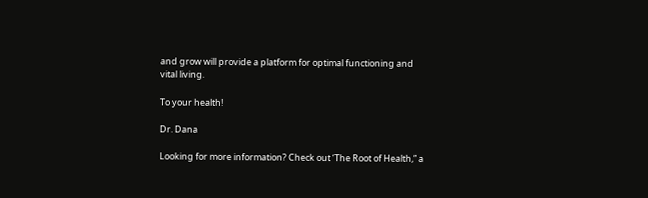and grow will provide a platform for optimal functioning and vital living.

To your health!

Dr. Dana

Looking for more information? Check out ‘The Root of Health,” a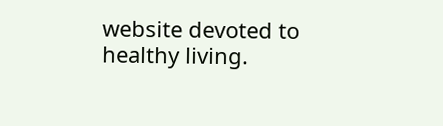website devoted to healthy living.